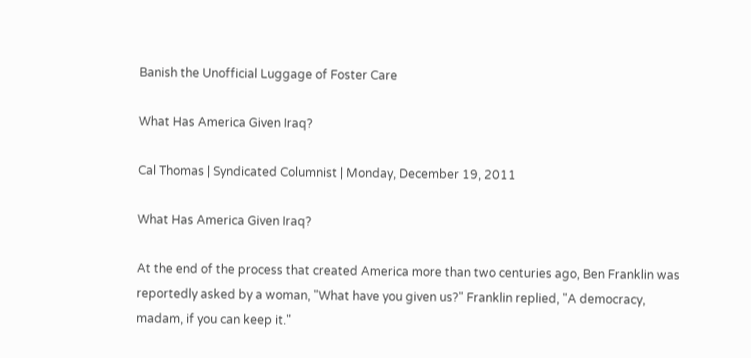Banish the Unofficial Luggage of Foster Care

What Has America Given Iraq?

Cal Thomas | Syndicated Columnist | Monday, December 19, 2011

What Has America Given Iraq?

At the end of the process that created America more than two centuries ago, Ben Franklin was reportedly asked by a woman, "What have you given us?" Franklin replied, "A democracy, madam, if you can keep it."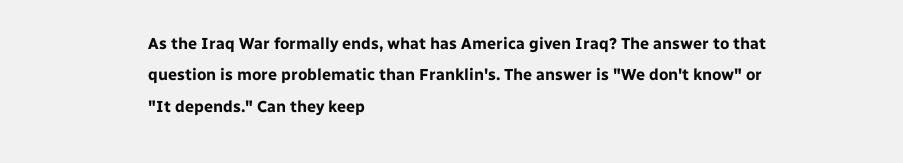As the Iraq War formally ends, what has America given Iraq? The answer to that question is more problematic than Franklin's. The answer is "We don't know" or "It depends." Can they keep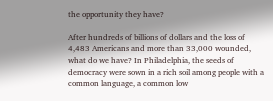the opportunity they have?

After hundreds of billions of dollars and the loss of 4,483 Americans and more than 33,000 wounded, what do we have? In Philadelphia, the seeds of democracy were sown in a rich soil among people with a common language, a common low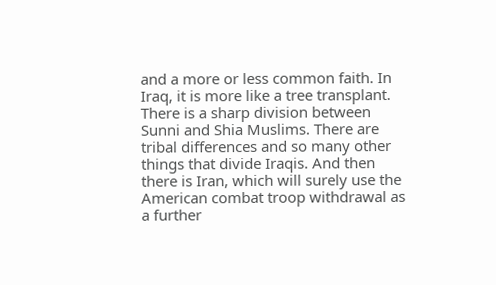and a more or less common faith. In Iraq, it is more like a tree transplant. There is a sharp division between Sunni and Shia Muslims. There are tribal differences and so many other things that divide Iraqis. And then there is Iran, which will surely use the American combat troop withdrawal as a further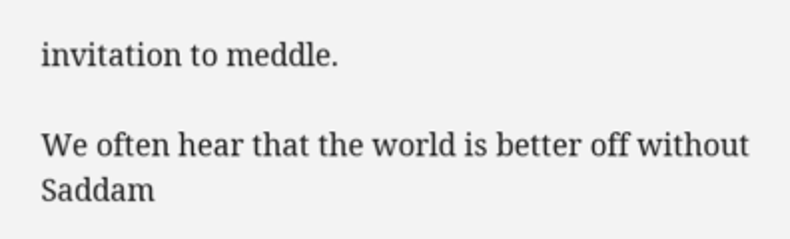invitation to meddle.

We often hear that the world is better off without Saddam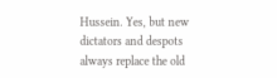Hussein. Yes, but new dictators and despots always replace the old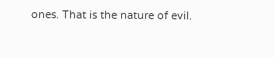ones. That is the nature of evil.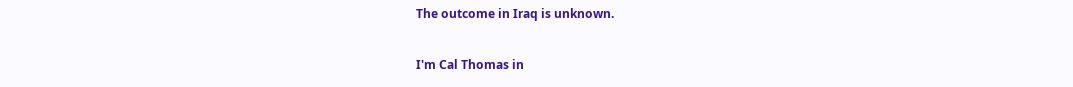The outcome in Iraq is unknown.

I'm Cal Thomas in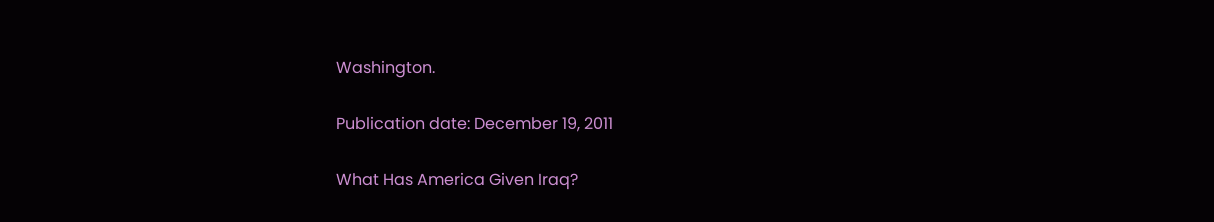Washington.

Publication date: December 19, 2011

What Has America Given Iraq?